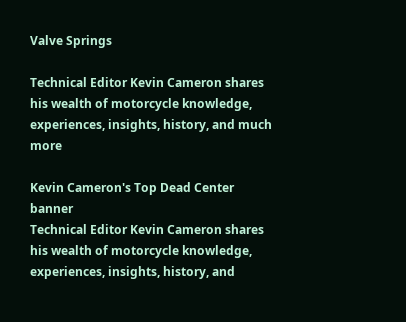Valve Springs

Technical Editor Kevin Cameron shares his wealth of motorcycle knowledge, experiences, insights, history, and much more

Kevin Cameron's Top Dead Center banner
Technical Editor Kevin Cameron shares his wealth of motorcycle knowledge, experiences, insights, history, and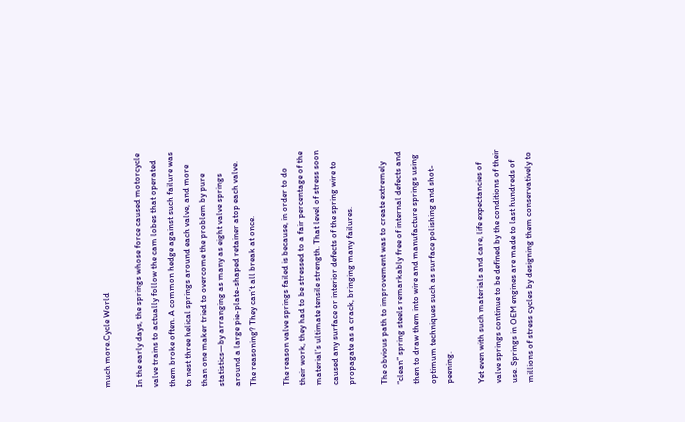much more.Cycle World

In the early days, the springs whose force caused motorcycle valve trains to actually follow the cam lobes that operated them broke often. A common hedge against such failure was to nest three helical springs around each valve, and more than one maker tried to overcome the problem by pure statistics—by arranging as many as eight valve springs around a large pie-plate-shaped retainer atop each valve. The reasoning? They can’t all break at once.

The reason valve springs failed is because, in order to do their work, they had to be stressed to a fair percentage of the material’s ultimate tensile strength. That level of stress soon caused any surface or interior defects of the spring wire to propagate as a crack, bringing many failures.

The obvious path to improvement was to create extremely “clean” spring steels remarkably free of internal defects and then to draw them into wire and manufacture springs using optimum techniques such as surface polishing and shot-peening.

Yet even with such materials and care, life expectancies of valve springs continue to be defined by the conditions of their use. Springs in OEM engines are made to last hundreds of millions of stress cycles by designing them conservatively to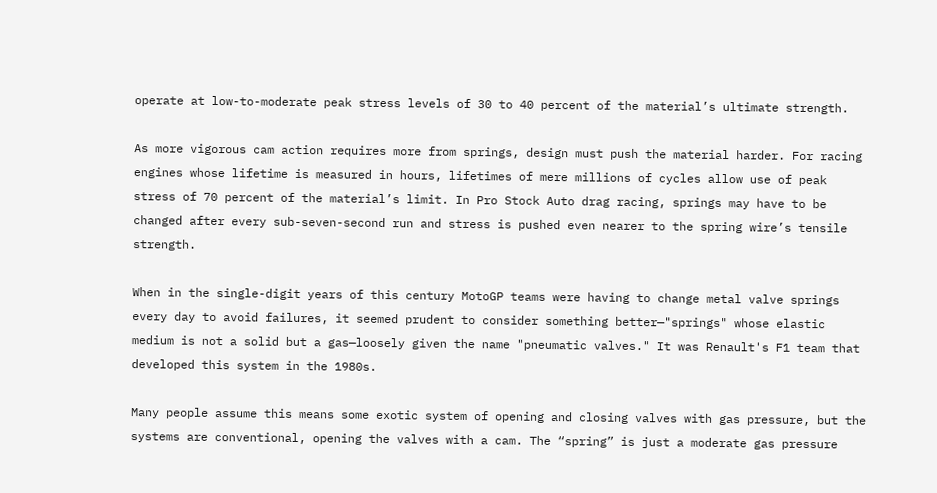operate at low-to-moderate peak stress levels of 30 to 40 percent of the material’s ultimate strength.

As more vigorous cam action requires more from springs, design must push the material harder. For racing engines whose lifetime is measured in hours, lifetimes of mere millions of cycles allow use of peak stress of 70 percent of the material’s limit. In Pro Stock Auto drag racing, springs may have to be changed after every sub-seven-second run and stress is pushed even nearer to the spring wire’s tensile strength.

When in the single-digit years of this century MotoGP teams were having to change metal valve springs every day to avoid failures, it seemed prudent to consider something better—"springs" whose elastic medium is not a solid but a gas—loosely given the name "pneumatic valves." It was Renault's F1 team that developed this system in the 1980s.

Many people assume this means some exotic system of opening and closing valves with gas pressure, but the systems are conventional, opening the valves with a cam. The “spring” is just a moderate gas pressure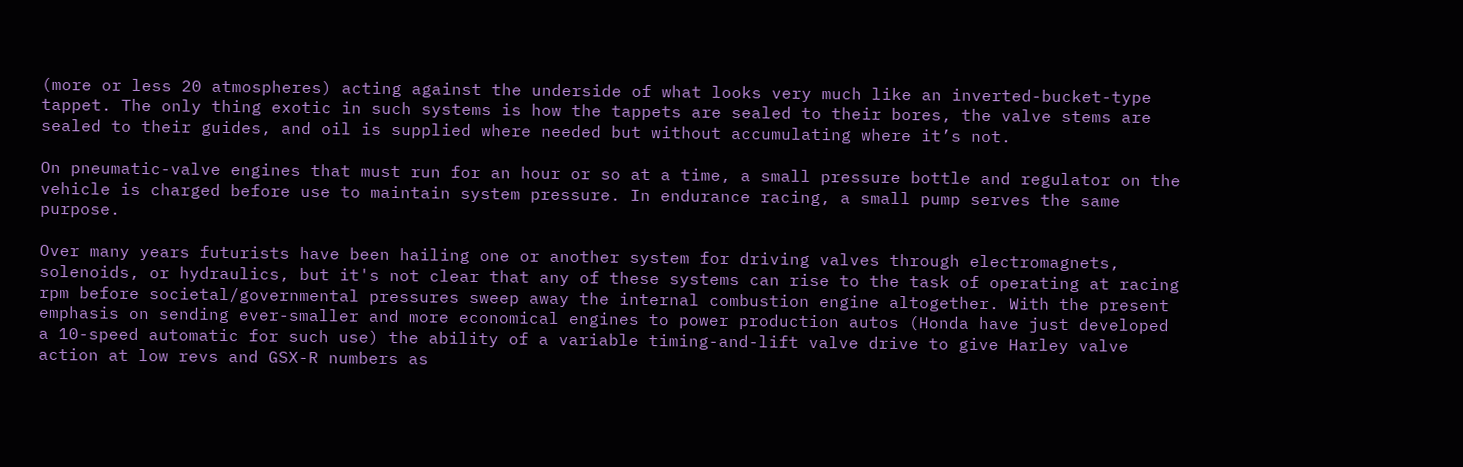(more or less 20 atmospheres) acting against the underside of what looks very much like an inverted-bucket-type tappet. The only thing exotic in such systems is how the tappets are sealed to their bores, the valve stems are sealed to their guides, and oil is supplied where needed but without accumulating where it’s not.

On pneumatic-valve engines that must run for an hour or so at a time, a small pressure bottle and regulator on the vehicle is charged before use to maintain system pressure. In endurance racing, a small pump serves the same purpose.

Over many years futurists have been hailing one or another system for driving valves through electromagnets, solenoids, or hydraulics, but it's not clear that any of these systems can rise to the task of operating at racing rpm before societal/governmental pressures sweep away the internal combustion engine altogether. With the present emphasis on sending ever-smaller and more economical engines to power production autos (Honda have just developed a 10-speed automatic for such use) the ability of a variable timing-and-lift valve drive to give Harley valve action at low revs and GSX-R numbers as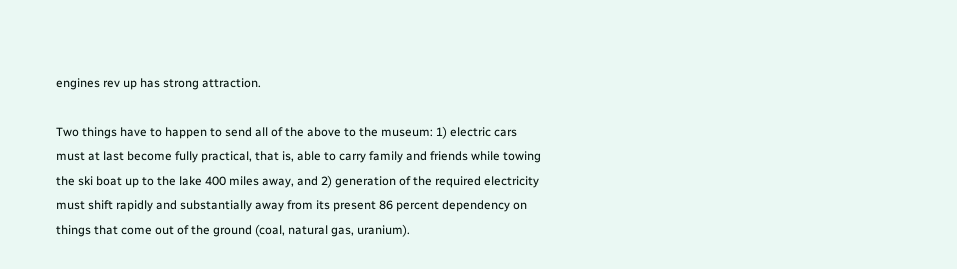engines rev up has strong attraction.

Two things have to happen to send all of the above to the museum: 1) electric cars must at last become fully practical, that is, able to carry family and friends while towing the ski boat up to the lake 400 miles away, and 2) generation of the required electricity must shift rapidly and substantially away from its present 86 percent dependency on things that come out of the ground (coal, natural gas, uranium).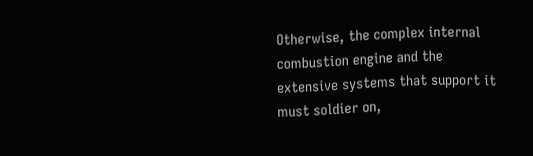Otherwise, the complex internal combustion engine and the extensive systems that support it must soldier on,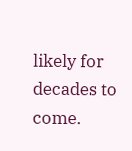likely for decades to come.